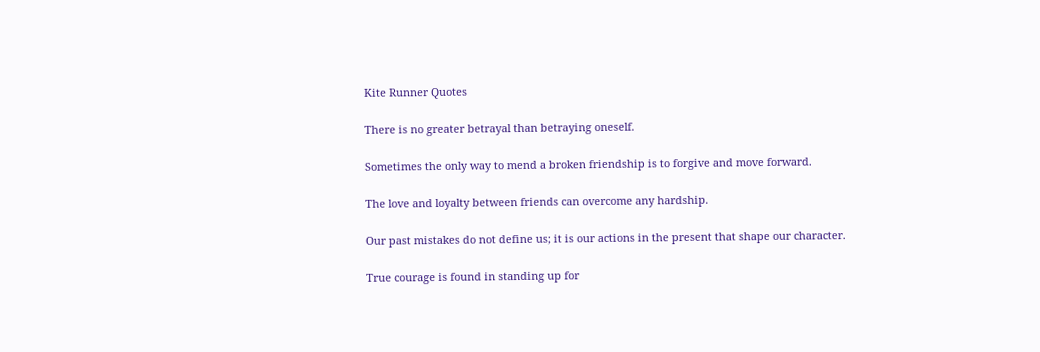Kite Runner Quotes

There is no greater betrayal than betraying oneself.

Sometimes the only way to mend a broken friendship is to forgive and move forward.

The love and loyalty between friends can overcome any hardship.

Our past mistakes do not define us; it is our actions in the present that shape our character.

True courage is found in standing up for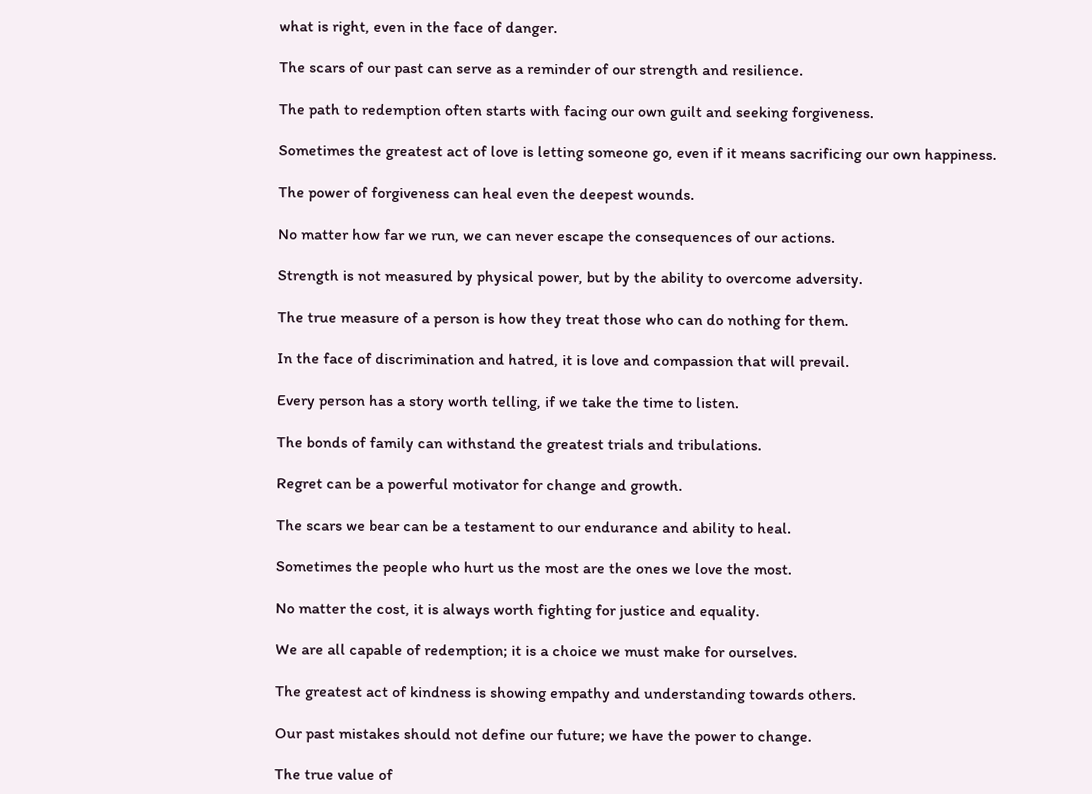what is right, even in the face of danger.

The scars of our past can serve as a reminder of our strength and resilience.

The path to redemption often starts with facing our own guilt and seeking forgiveness.

Sometimes the greatest act of love is letting someone go, even if it means sacrificing our own happiness.

The power of forgiveness can heal even the deepest wounds.

No matter how far we run, we can never escape the consequences of our actions.

Strength is not measured by physical power, but by the ability to overcome adversity.

The true measure of a person is how they treat those who can do nothing for them.

In the face of discrimination and hatred, it is love and compassion that will prevail.

Every person has a story worth telling, if we take the time to listen.

The bonds of family can withstand the greatest trials and tribulations.

Regret can be a powerful motivator for change and growth.

The scars we bear can be a testament to our endurance and ability to heal.

Sometimes the people who hurt us the most are the ones we love the most.

No matter the cost, it is always worth fighting for justice and equality.

We are all capable of redemption; it is a choice we must make for ourselves.

The greatest act of kindness is showing empathy and understanding towards others.

Our past mistakes should not define our future; we have the power to change.

The true value of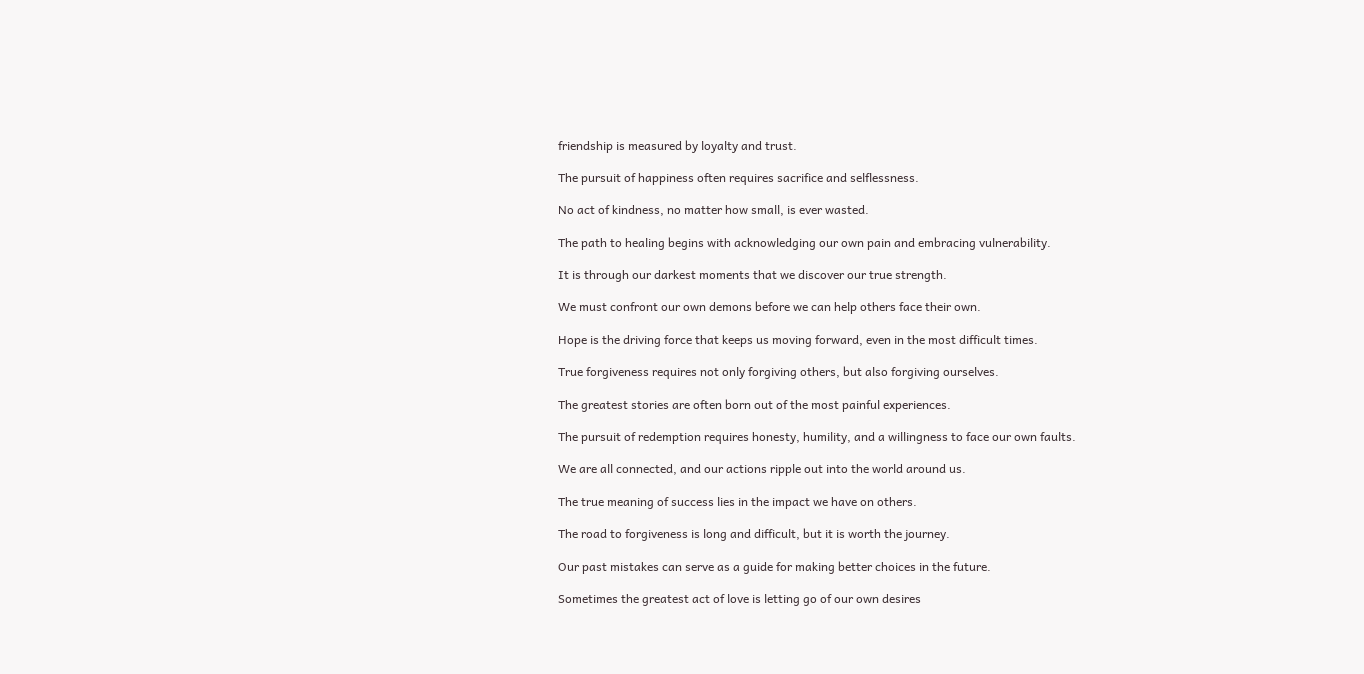friendship is measured by loyalty and trust.

The pursuit of happiness often requires sacrifice and selflessness.

No act of kindness, no matter how small, is ever wasted.

The path to healing begins with acknowledging our own pain and embracing vulnerability.

It is through our darkest moments that we discover our true strength.

We must confront our own demons before we can help others face their own.

Hope is the driving force that keeps us moving forward, even in the most difficult times.

True forgiveness requires not only forgiving others, but also forgiving ourselves.

The greatest stories are often born out of the most painful experiences.

The pursuit of redemption requires honesty, humility, and a willingness to face our own faults.

We are all connected, and our actions ripple out into the world around us.

The true meaning of success lies in the impact we have on others.

The road to forgiveness is long and difficult, but it is worth the journey.

Our past mistakes can serve as a guide for making better choices in the future.

Sometimes the greatest act of love is letting go of our own desires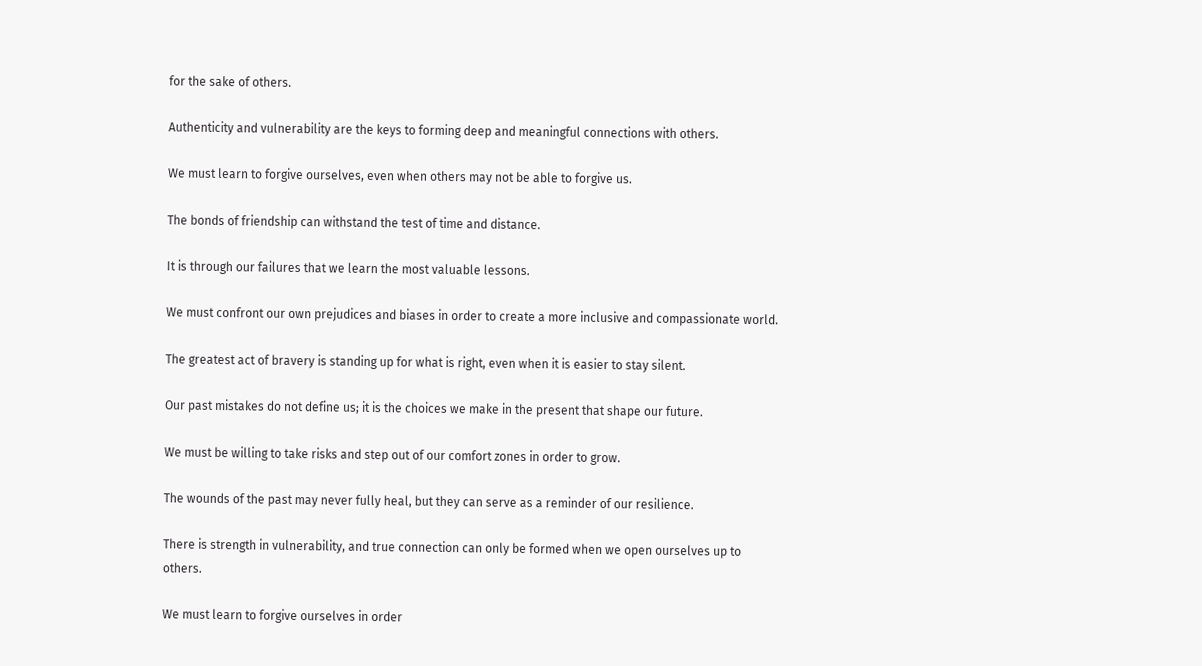for the sake of others.

Authenticity and vulnerability are the keys to forming deep and meaningful connections with others.

We must learn to forgive ourselves, even when others may not be able to forgive us.

The bonds of friendship can withstand the test of time and distance.

It is through our failures that we learn the most valuable lessons.

We must confront our own prejudices and biases in order to create a more inclusive and compassionate world.

The greatest act of bravery is standing up for what is right, even when it is easier to stay silent.

Our past mistakes do not define us; it is the choices we make in the present that shape our future.

We must be willing to take risks and step out of our comfort zones in order to grow.

The wounds of the past may never fully heal, but they can serve as a reminder of our resilience.

There is strength in vulnerability, and true connection can only be formed when we open ourselves up to others.

We must learn to forgive ourselves in order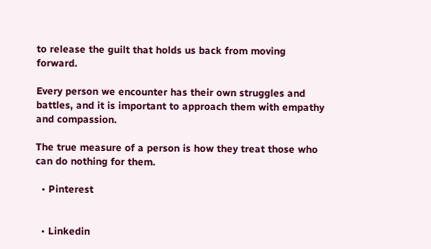to release the guilt that holds us back from moving forward.

Every person we encounter has their own struggles and battles, and it is important to approach them with empathy and compassion.

The true measure of a person is how they treat those who can do nothing for them.

  • Pinterest


  • Linkedin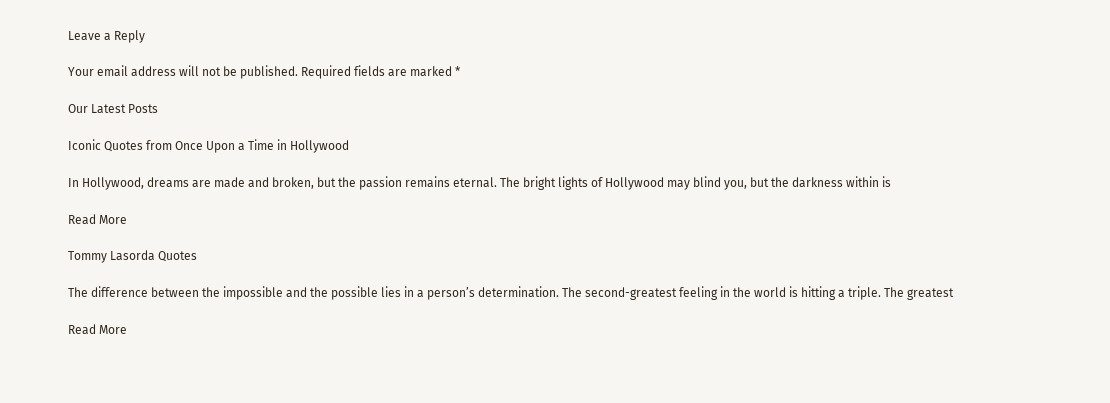Leave a Reply

Your email address will not be published. Required fields are marked *

Our Latest Posts

Iconic Quotes from Once Upon a Time in Hollywood

In Hollywood, dreams are made and broken, but the passion remains eternal. The bright lights of Hollywood may blind you, but the darkness within is

Read More

Tommy Lasorda Quotes

The difference between the impossible and the possible lies in a person’s determination. The second-greatest feeling in the world is hitting a triple. The greatest

Read More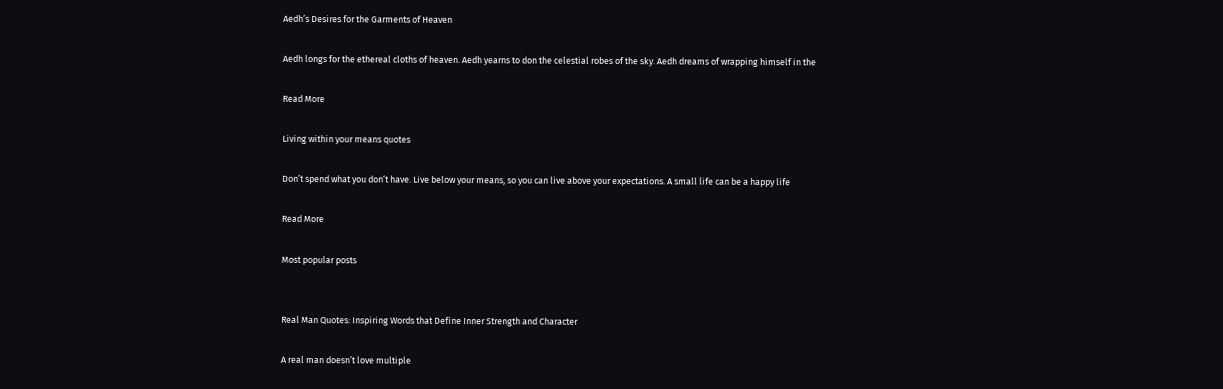Aedh’s Desires for the Garments of Heaven

Aedh longs for the ethereal cloths of heaven. Aedh yearns to don the celestial robes of the sky. Aedh dreams of wrapping himself in the

Read More

Living within your means quotes

Don’t spend what you don’t have. Live below your means, so you can live above your expectations. A small life can be a happy life

Read More

Most popular posts


Real Man Quotes: Inspiring Words that Define Inner Strength and Character

A real man doesn’t love multiple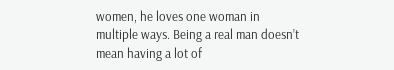women, he loves one woman in multiple ways. Being a real man doesn’t mean having a lot of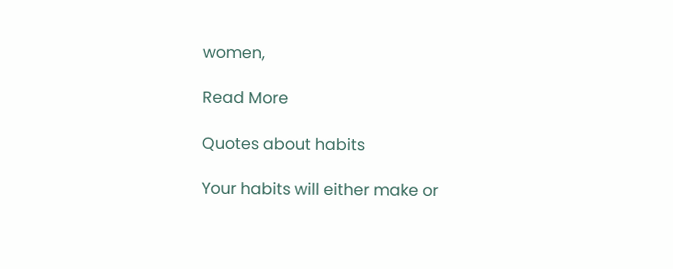women,

Read More

Quotes about habits

Your habits will either make or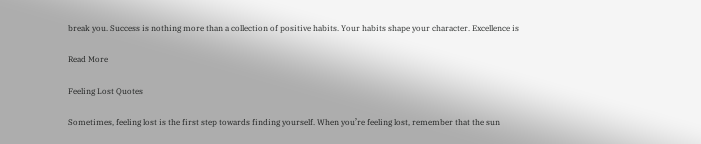break you. Success is nothing more than a collection of positive habits. Your habits shape your character. Excellence is

Read More

Feeling Lost Quotes

Sometimes, feeling lost is the first step towards finding yourself. When you’re feeling lost, remember that the sun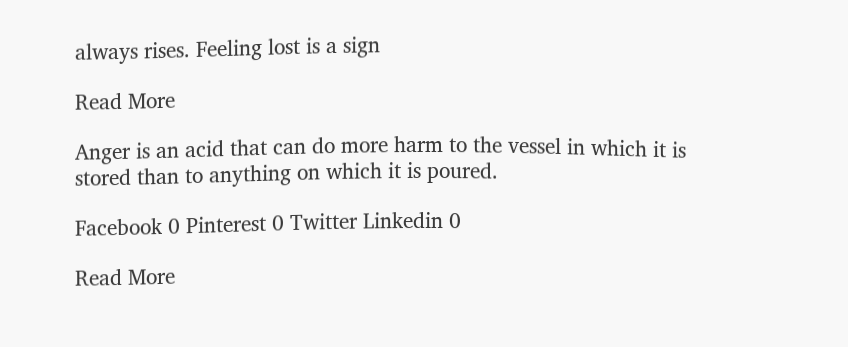always rises. Feeling lost is a sign

Read More

Anger is an acid that can do more harm to the vessel in which it is stored than to anything on which it is poured.

Facebook 0 Pinterest 0 Twitter Linkedin 0

Read More